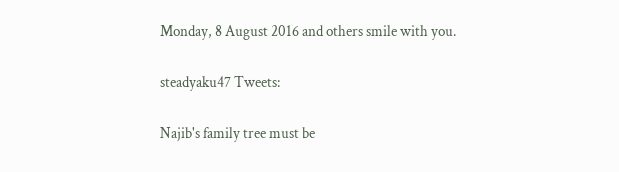Monday, 8 August 2016 and others smile with you.

steadyaku47 Tweets:

Najib's family tree must be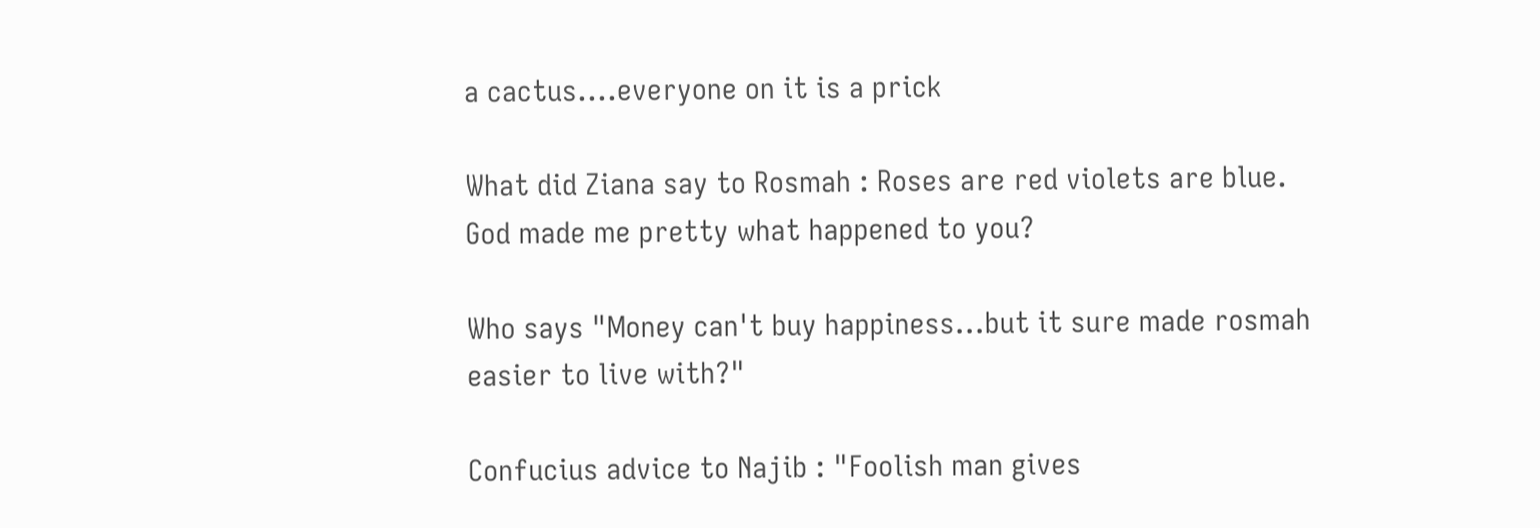a cactus....everyone on it is a prick

What did Ziana say to Rosmah : Roses are red violets are blue. God made me pretty what happened to you?

Who says "Money can't buy happiness...but it sure made rosmah easier to live with?"

Confucius advice to Najib : "Foolish man gives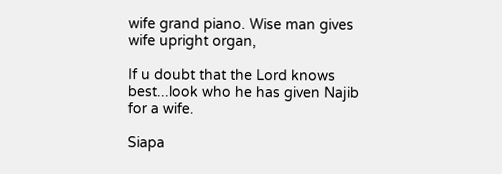wife grand piano. Wise man gives wife upright organ,

If u doubt that the Lord knows best...look who he has given Najib for a wife.

Siapa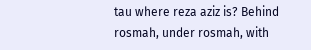tau where reza aziz is? Behind rosmah, under rosmah, with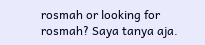rosmah or looking for rosmah? Saya tanya aja.